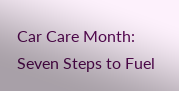Car Care Month: Seven Steps to Fuel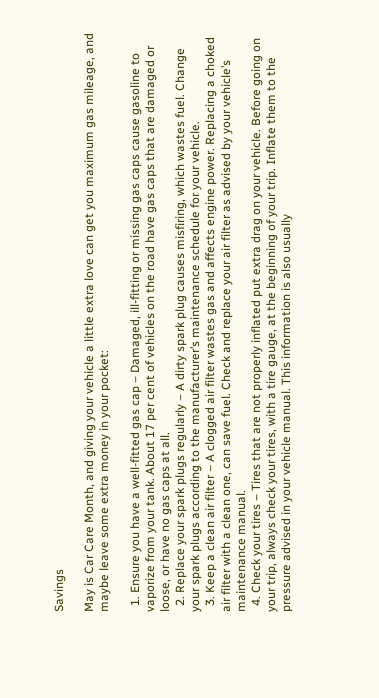Savings

May is Car Care Month, and giving your vehicle a little extra love can get you maximum gas mileage, and maybe leave some extra money in your pocket:

  1. Ensure you have a well-fitted gas cap – Damaged, ill-fitting or missing gas caps cause gasoline to vaporize from your tank. About 17 per cent of vehicles on the road have gas caps that are damaged or loose, or have no gas caps at all.
  2. Replace your spark plugs regularly – A dirty spark plug causes misfiring, which wastes fuel. Change your spark plugs according to the manufacturer’s maintenance schedule for your vehicle.
  3. Keep a clean air filter – A clogged air filter wastes gas and affects engine power. Replacing a choked air filter with a clean one, can save fuel. Check and replace your air filter as advised by your vehicle’s maintenance manual.
  4. Check your tires – Tires that are not properly inflated put extra drag on your vehicle. Before going on your trip, always check your tires, with a tire gauge, at the beginning of your trip. Inflate them to the pressure advised in your vehicle manual. This information is also usually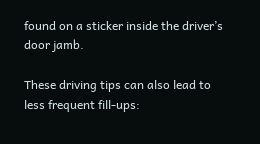found on a sticker inside the driver’s door jamb.

These driving tips can also lead to less frequent fill-ups: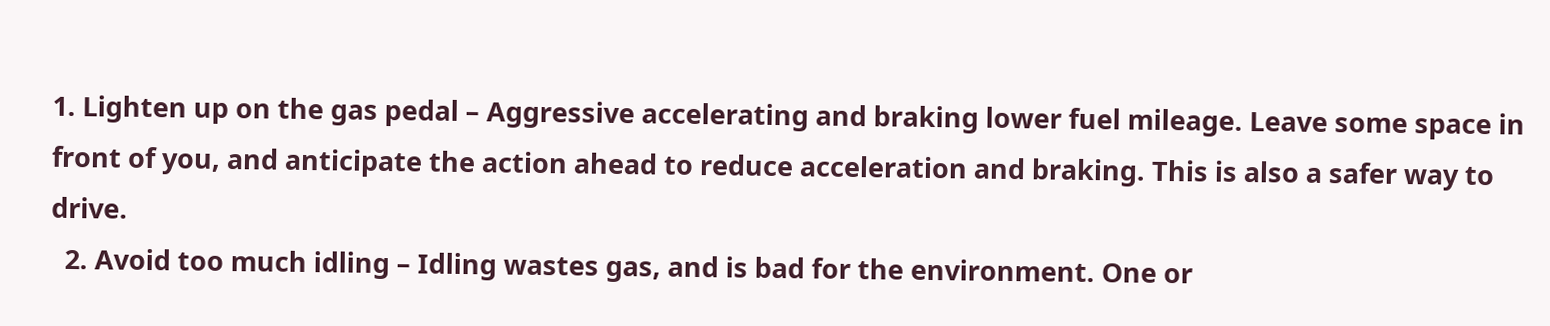1. Lighten up on the gas pedal – Aggressive accelerating and braking lower fuel mileage. Leave some space in front of you, and anticipate the action ahead to reduce acceleration and braking. This is also a safer way to drive.
  2. Avoid too much idling – Idling wastes gas, and is bad for the environment. One or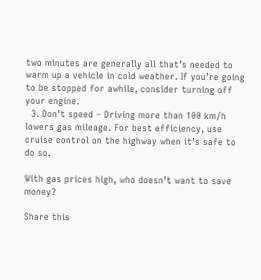two minutes are generally all that’s needed to warm up a vehicle in cold weather. If you’re going to be stopped for awhile, consider turning off your engine.
  3. Don’t speed – Driving more than 100 km/h lowers gas mileage. For best efficiency, use cruise control on the highway when it’s safe to do so.

With gas prices high, who doesn’t want to save money?

Share this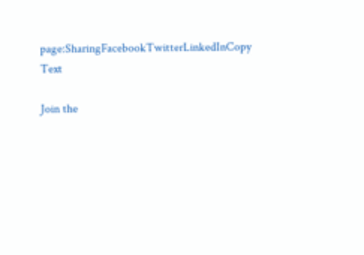page:SharingFacebookTwitterLinkedInCopy Text

Join the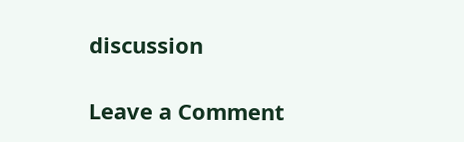discussion

Leave a Comment